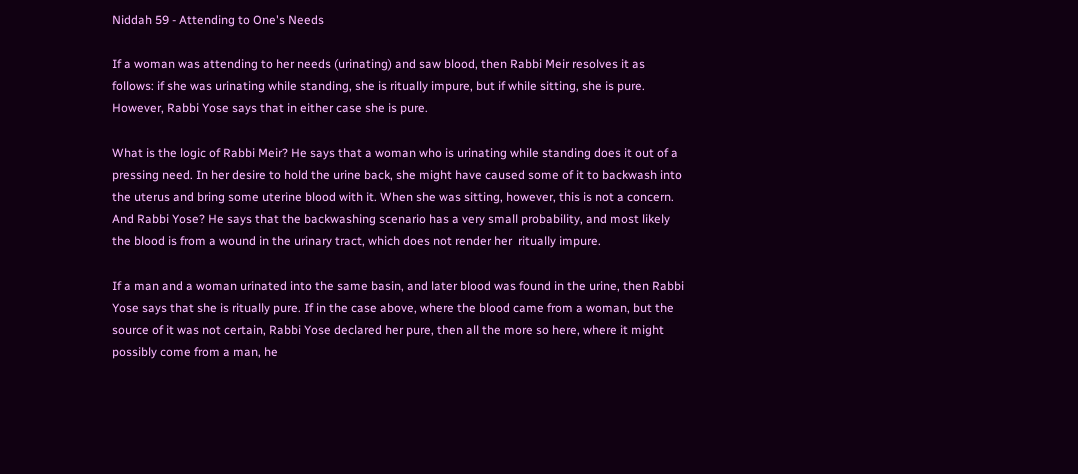Niddah 59 - Attending to One's Needs

If a woman was attending to her needs (urinating) and saw blood, then Rabbi Meir resolves it as follows: if she was urinating while standing, she is ritually impure, but if while sitting, she is pure. However, Rabbi Yose says that in either case she is pure.

What is the logic of Rabbi Meir? He says that a woman who is urinating while standing does it out of a pressing need. In her desire to hold the urine back, she might have caused some of it to backwash into the uterus and bring some uterine blood with it. When she was sitting, however, this is not a concern. And Rabbi Yose? He says that the backwashing scenario has a very small probability, and most likely the blood is from a wound in the urinary tract, which does not render her  ritually impure.

If a man and a woman urinated into the same basin, and later blood was found in the urine, then Rabbi Yose says that she is ritually pure. If in the case above, where the blood came from a woman, but the source of it was not certain, Rabbi Yose declared her pure, then all the more so here, where it might possibly come from a man, he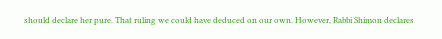should declare her pure. That ruling we could have deduced on our own. However, Rabbi Shimon declares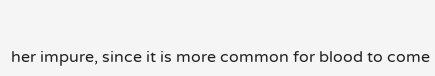her impure, since it is more common for blood to come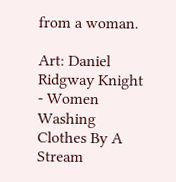from a woman.

Art: Daniel Ridgway Knight - Women Washing Clothes By A Stream